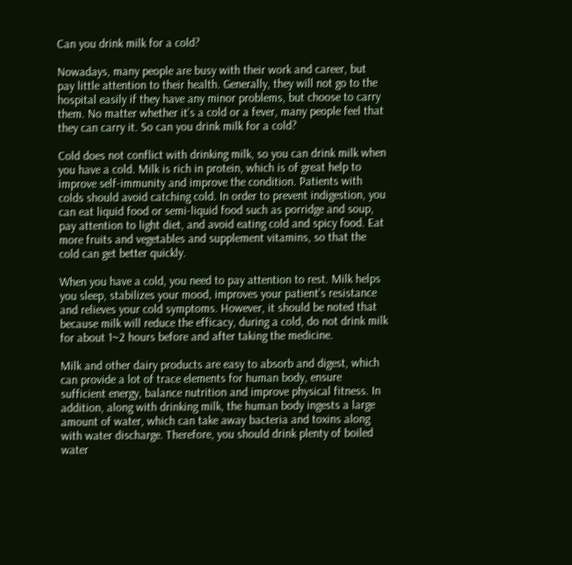Can you drink milk for a cold?

Nowadays, many people are busy with their work and career, but pay little attention to their health. Generally, they will not go to the hospital easily if they have any minor problems, but choose to carry them. No matter whether it’s a cold or a fever, many people feel that they can carry it. So can you drink milk for a cold?

Cold does not conflict with drinking milk, so you can drink milk when you have a cold. Milk is rich in protein, which is of great help to improve self-immunity and improve the condition. Patients with colds should avoid catching cold. In order to prevent indigestion, you can eat liquid food or semi-liquid food such as porridge and soup, pay attention to light diet, and avoid eating cold and spicy food. Eat more fruits and vegetables and supplement vitamins, so that the cold can get better quickly.

When you have a cold, you need to pay attention to rest. Milk helps you sleep, stabilizes your mood, improves your patient’s resistance and relieves your cold symptoms. However, it should be noted that because milk will reduce the efficacy, during a cold, do not drink milk for about 1~2 hours before and after taking the medicine.

Milk and other dairy products are easy to absorb and digest, which can provide a lot of trace elements for human body, ensure sufficient energy, balance nutrition and improve physical fitness. In addition, along with drinking milk, the human body ingests a large amount of water, which can take away bacteria and toxins along with water discharge. Therefore, you should drink plenty of boiled water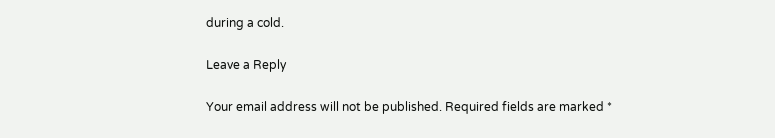during a cold.

Leave a Reply

Your email address will not be published. Required fields are marked *